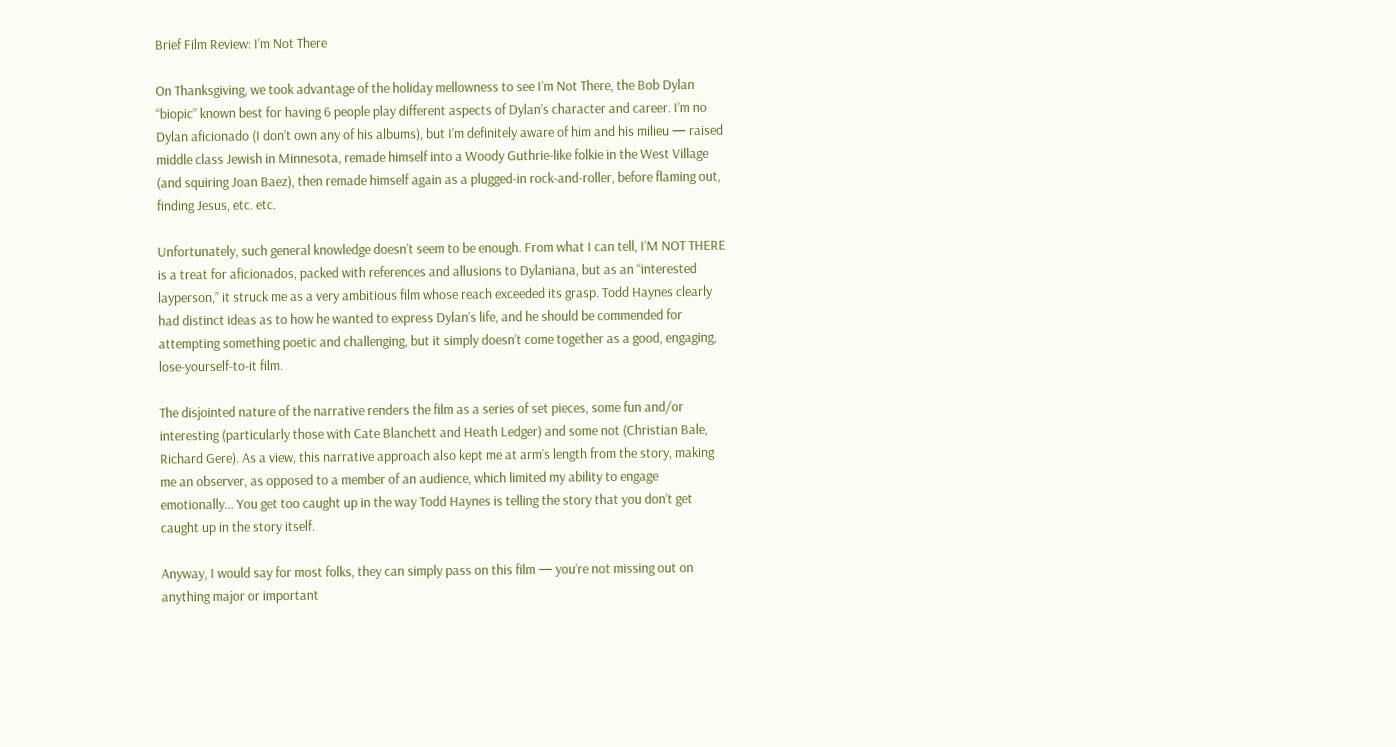Brief Film Review: I’m Not There

On Thanksgiving, we took advantage of the holiday mellowness to see I’m Not There, the Bob Dylan “biopic” known best for having 6 people play different aspects of Dylan’s character and career. I’m no Dylan aficionado (I don’t own any of his albums), but I’m definitely aware of him and his milieu — raised middle class Jewish in Minnesota, remade himself into a Woody Guthrie-like folkie in the West Village (and squiring Joan Baez), then remade himself again as a plugged-in rock-and-roller, before flaming out, finding Jesus, etc. etc.

Unfortunately, such general knowledge doesn’t seem to be enough. From what I can tell, I’M NOT THERE is a treat for aficionados, packed with references and allusions to Dylaniana, but as an “interested layperson,” it struck me as a very ambitious film whose reach exceeded its grasp. Todd Haynes clearly had distinct ideas as to how he wanted to express Dylan’s life, and he should be commended for attempting something poetic and challenging, but it simply doesn’t come together as a good, engaging, lose-yourself-to-it film.

The disjointed nature of the narrative renders the film as a series of set pieces, some fun and/or interesting (particularly those with Cate Blanchett and Heath Ledger) and some not (Christian Bale, Richard Gere). As a view, this narrative approach also kept me at arm’s length from the story, making me an observer, as opposed to a member of an audience, which limited my ability to engage emotionally… You get too caught up in the way Todd Haynes is telling the story that you don’t get caught up in the story itself.

Anyway, I would say for most folks, they can simply pass on this film — you’re not missing out on anything major or important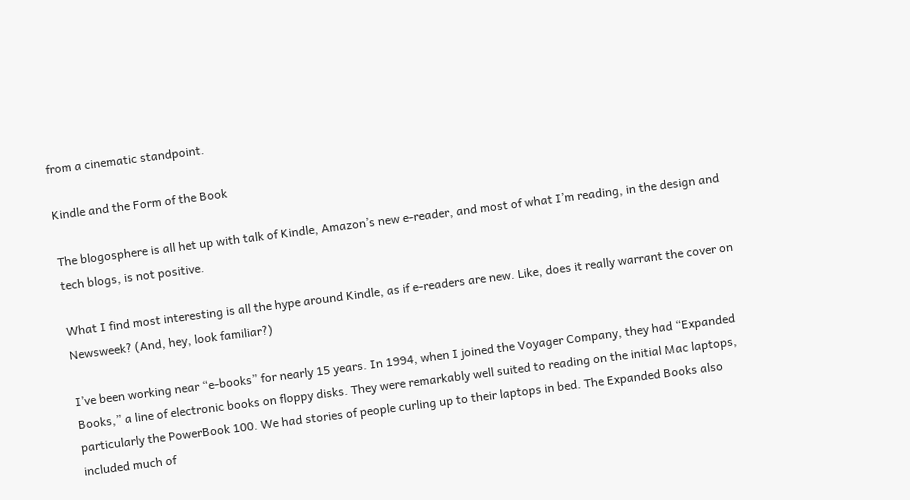from a cinematic standpoint.

Kindle and the Form of the Book

The blogosphere is all het up with talk of Kindle, Amazon’s new e-reader, and most of what I’m reading, in the design and tech blogs, is not positive.

What I find most interesting is all the hype around Kindle, as if e-readers are new. Like, does it really warrant the cover on Newsweek? (And, hey, look familiar?)

I’ve been working near “e-books” for nearly 15 years. In 1994, when I joined the Voyager Company, they had “Expanded Books,” a line of electronic books on floppy disks. They were remarkably well suited to reading on the initial Mac laptops, particularly the PowerBook 100. We had stories of people curling up to their laptops in bed. The Expanded Books also included much of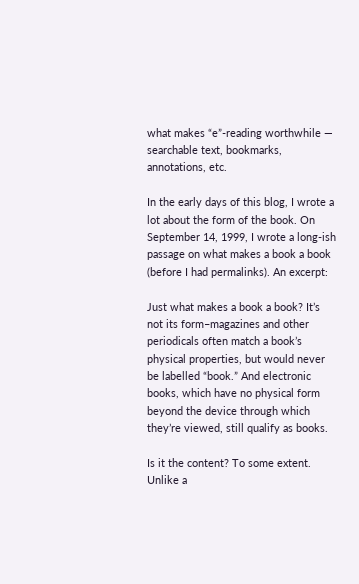what makes “e”-reading worthwhile — searchable text, bookmarks, annotations, etc.

In the early days of this blog, I wrote a lot about the form of the book. On September 14, 1999, I wrote a long-ish passage on what makes a book a book (before I had permalinks). An excerpt:

Just what makes a book a book? It’s not its form–magazines and other periodicals often match a book’s physical properties, but would never be labelled “book.” And electronic books, which have no physical form beyond the device through which they’re viewed, still qualify as books.

Is it the content? To some extent. Unlike a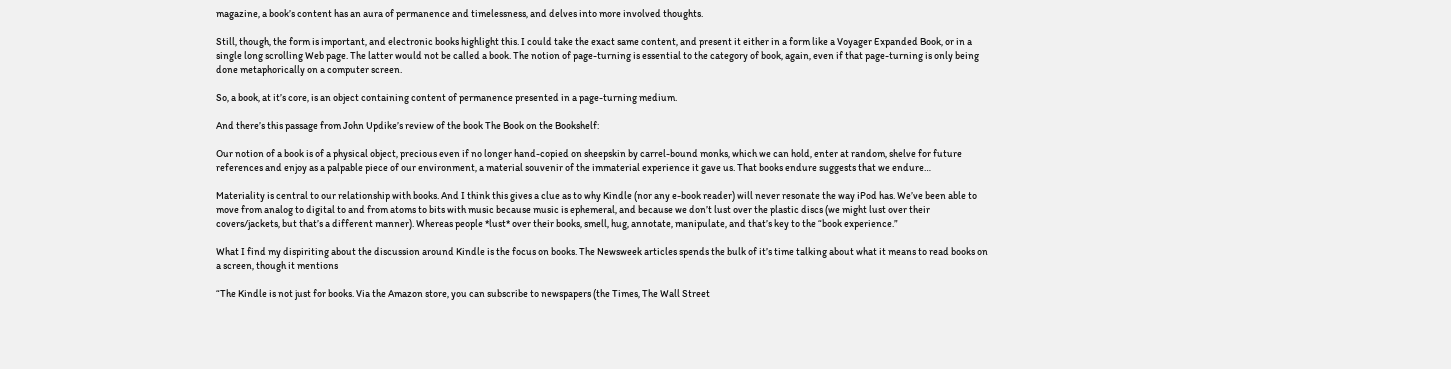magazine, a book’s content has an aura of permanence and timelessness, and delves into more involved thoughts.

Still, though, the form is important, and electronic books highlight this. I could take the exact same content, and present it either in a form like a Voyager Expanded Book, or in a single long scrolling Web page. The latter would not be called a book. The notion of page-turning is essential to the category of book, again, even if that page-turning is only being done metaphorically on a computer screen.

So, a book, at it’s core, is an object containing content of permanence presented in a page-turning medium.

And there’s this passage from John Updike’s review of the book The Book on the Bookshelf:

Our notion of a book is of a physical object, precious even if no longer hand-copied on sheepskin by carrel-bound monks, which we can hold, enter at random, shelve for future references and enjoy as a palpable piece of our environment, a material souvenir of the immaterial experience it gave us. That books endure suggests that we endure…

Materiality is central to our relationship with books. And I think this gives a clue as to why Kindle (nor any e-book reader) will never resonate the way iPod has. We’ve been able to move from analog to digital to and from atoms to bits with music because music is ephemeral, and because we don’t lust over the plastic discs (we might lust over their covers/jackets, but that’s a different manner). Whereas people *lust* over their books, smell, hug, annotate, manipulate, and that’s key to the “book experience.”

What I find my dispiriting about the discussion around Kindle is the focus on books. The Newsweek articles spends the bulk of it’s time talking about what it means to read books on a screen, though it mentions

“The Kindle is not just for books. Via the Amazon store, you can subscribe to newspapers (the Times, The Wall Street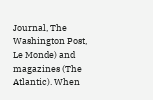Journal, The Washington Post, Le Monde) and magazines (The Atlantic). When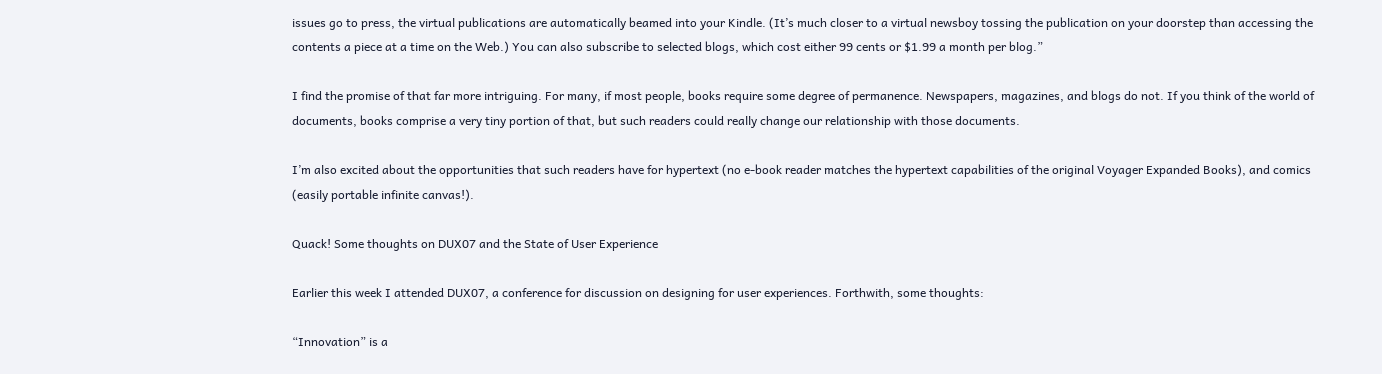issues go to press, the virtual publications are automatically beamed into your Kindle. (It’s much closer to a virtual newsboy tossing the publication on your doorstep than accessing the contents a piece at a time on the Web.) You can also subscribe to selected blogs, which cost either 99 cents or $1.99 a month per blog.”

I find the promise of that far more intriguing. For many, if most people, books require some degree of permanence. Newspapers, magazines, and blogs do not. If you think of the world of documents, books comprise a very tiny portion of that, but such readers could really change our relationship with those documents.

I’m also excited about the opportunities that such readers have for hypertext (no e-book reader matches the hypertext capabilities of the original Voyager Expanded Books), and comics (easily portable infinite canvas!).

Quack! Some thoughts on DUX07 and the State of User Experience

Earlier this week I attended DUX07, a conference for discussion on designing for user experiences. Forthwith, some thoughts:

“Innovation” is a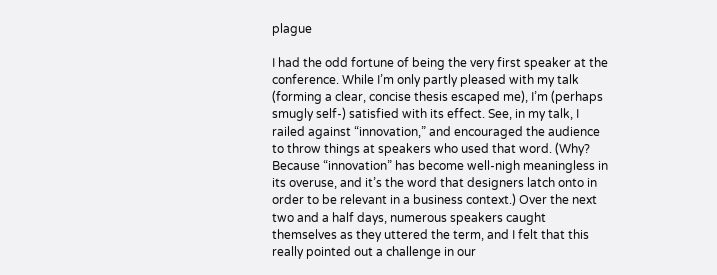plague

I had the odd fortune of being the very first speaker at the conference. While I’m only partly pleased with my talk (forming a clear, concise thesis escaped me), I’m (perhaps smugly self-) satisfied with its effect. See, in my talk, I railed against “innovation,” and encouraged the audience to throw things at speakers who used that word. (Why? Because “innovation” has become well-nigh meaningless in its overuse, and it’s the word that designers latch onto in order to be relevant in a business context.) Over the next two and a half days, numerous speakers caught themselves as they uttered the term, and I felt that this really pointed out a challenge in our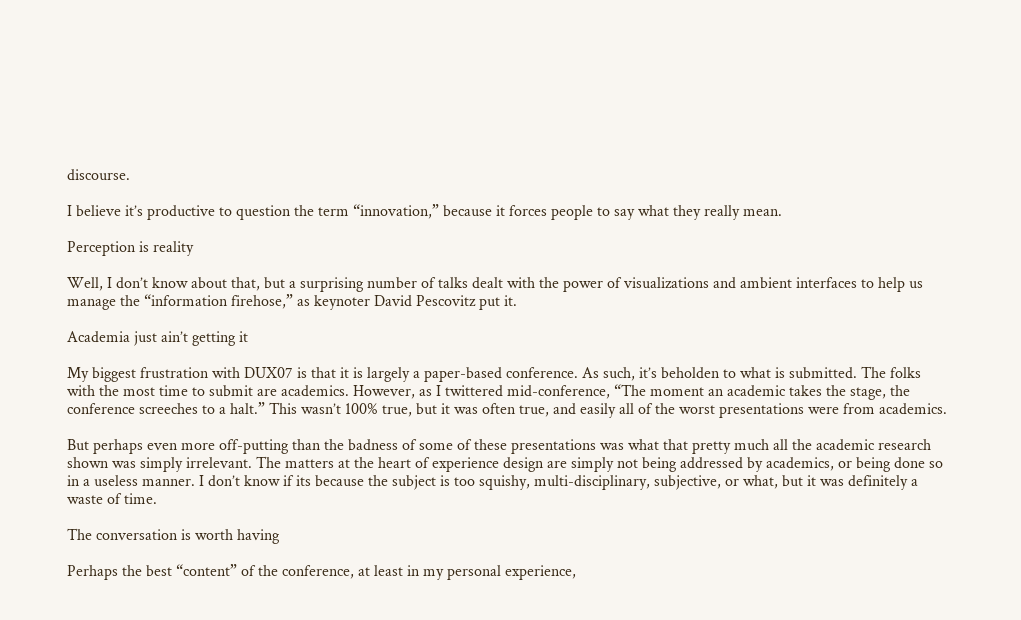discourse.

I believe it’s productive to question the term “innovation,” because it forces people to say what they really mean.

Perception is reality

Well, I don’t know about that, but a surprising number of talks dealt with the power of visualizations and ambient interfaces to help us manage the “information firehose,” as keynoter David Pescovitz put it.

Academia just ain’t getting it

My biggest frustration with DUX07 is that it is largely a paper-based conference. As such, it’s beholden to what is submitted. The folks with the most time to submit are academics. However, as I twittered mid-conference, “The moment an academic takes the stage, the conference screeches to a halt.” This wasn’t 100% true, but it was often true, and easily all of the worst presentations were from academics.

But perhaps even more off-putting than the badness of some of these presentations was what that pretty much all the academic research shown was simply irrelevant. The matters at the heart of experience design are simply not being addressed by academics, or being done so in a useless manner. I don’t know if its because the subject is too squishy, multi-disciplinary, subjective, or what, but it was definitely a waste of time.

The conversation is worth having

Perhaps the best “content” of the conference, at least in my personal experience,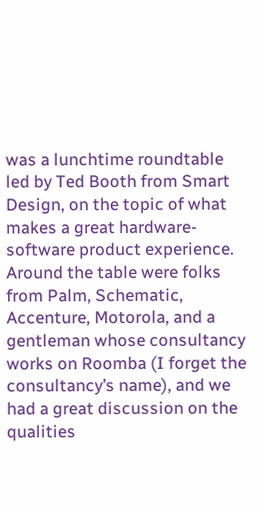was a lunchtime roundtable led by Ted Booth from Smart Design, on the topic of what makes a great hardware-software product experience. Around the table were folks from Palm, Schematic, Accenture, Motorola, and a gentleman whose consultancy works on Roomba (I forget the consultancy’s name), and we had a great discussion on the qualities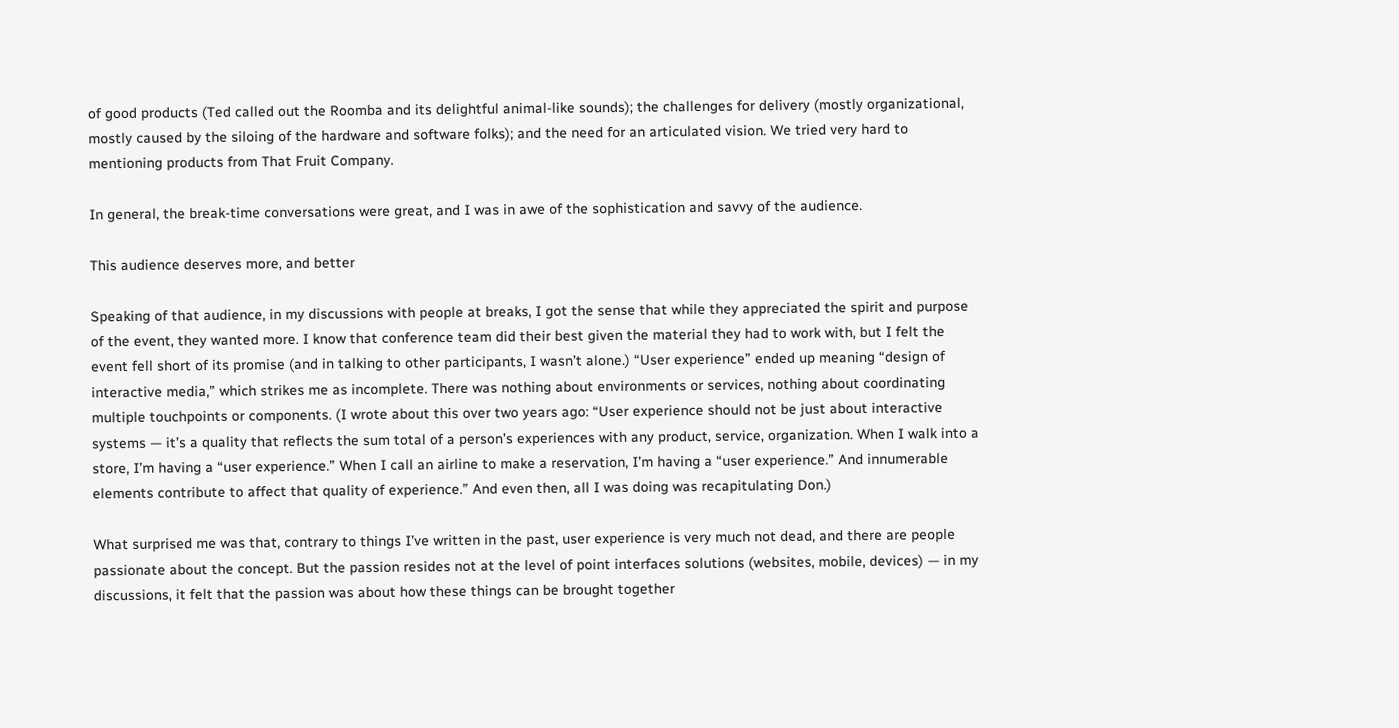of good products (Ted called out the Roomba and its delightful animal-like sounds); the challenges for delivery (mostly organizational, mostly caused by the siloing of the hardware and software folks); and the need for an articulated vision. We tried very hard to mentioning products from That Fruit Company.

In general, the break-time conversations were great, and I was in awe of the sophistication and savvy of the audience.

This audience deserves more, and better

Speaking of that audience, in my discussions with people at breaks, I got the sense that while they appreciated the spirit and purpose of the event, they wanted more. I know that conference team did their best given the material they had to work with, but I felt the event fell short of its promise (and in talking to other participants, I wasn’t alone.) “User experience” ended up meaning “design of interactive media,” which strikes me as incomplete. There was nothing about environments or services, nothing about coordinating multiple touchpoints or components. (I wrote about this over two years ago: “User experience should not be just about interactive systems — it’s a quality that reflects the sum total of a person’s experiences with any product, service, organization. When I walk into a store, I’m having a “user experience.” When I call an airline to make a reservation, I’m having a “user experience.” And innumerable elements contribute to affect that quality of experience.” And even then, all I was doing was recapitulating Don.)

What surprised me was that, contrary to things I’ve written in the past, user experience is very much not dead, and there are people passionate about the concept. But the passion resides not at the level of point interfaces solutions (websites, mobile, devices) — in my discussions, it felt that the passion was about how these things can be brought together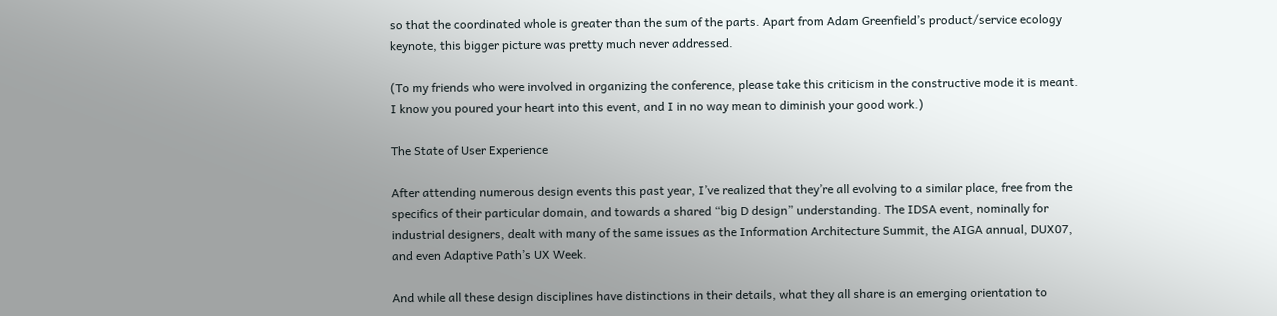so that the coordinated whole is greater than the sum of the parts. Apart from Adam Greenfield’s product/service ecology keynote, this bigger picture was pretty much never addressed.

(To my friends who were involved in organizing the conference, please take this criticism in the constructive mode it is meant. I know you poured your heart into this event, and I in no way mean to diminish your good work.)

The State of User Experience

After attending numerous design events this past year, I’ve realized that they’re all evolving to a similar place, free from the specifics of their particular domain, and towards a shared “big D design” understanding. The IDSA event, nominally for industrial designers, dealt with many of the same issues as the Information Architecture Summit, the AIGA annual, DUX07, and even Adaptive Path’s UX Week.

And while all these design disciplines have distinctions in their details, what they all share is an emerging orientation to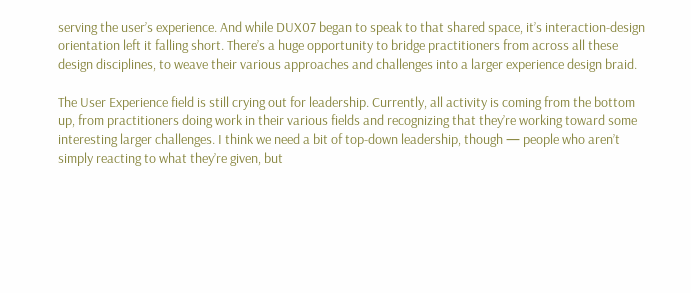serving the user’s experience. And while DUX07 began to speak to that shared space, it’s interaction-design orientation left it falling short. There’s a huge opportunity to bridge practitioners from across all these design disciplines, to weave their various approaches and challenges into a larger experience design braid.

The User Experience field is still crying out for leadership. Currently, all activity is coming from the bottom up, from practitioners doing work in their various fields and recognizing that they’re working toward some interesting larger challenges. I think we need a bit of top-down leadership, though — people who aren’t simply reacting to what they’re given, but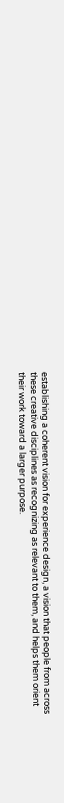establishing a coherent vision for experience design, a vision that people from across these creative disciplines as recognizing as relevant to them, and helps them orient their work toward a larger purpose.